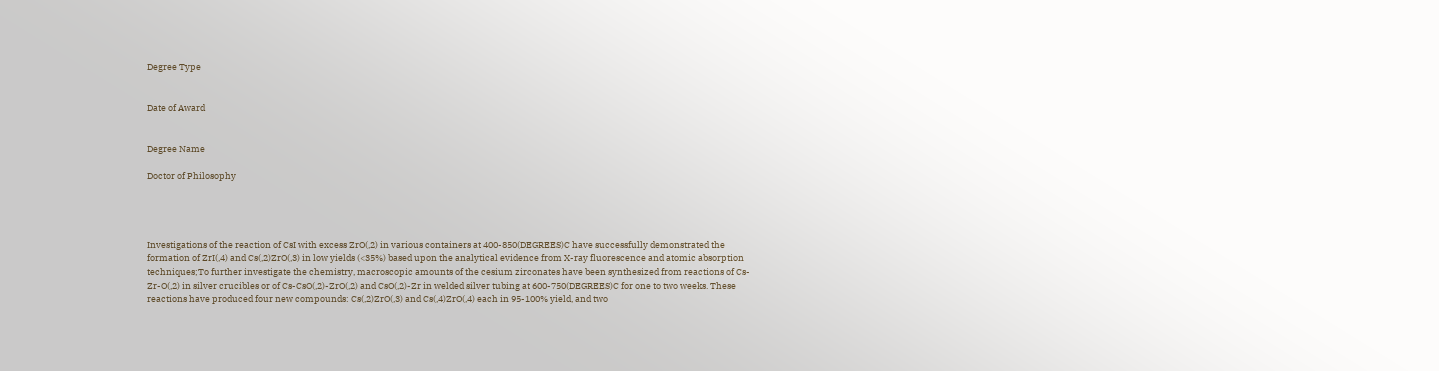Degree Type


Date of Award


Degree Name

Doctor of Philosophy




Investigations of the reaction of CsI with excess ZrO(,2) in various containers at 400-850(DEGREES)C have successfully demonstrated the formation of ZrI(,4) and Cs(,2)ZrO(,3) in low yields (<35%) based upon the analytical evidence from X-ray fluorescence and atomic absorption techniques;To further investigate the chemistry, macroscopic amounts of the cesium zirconates have been synthesized from reactions of Cs-Zr-O(,2) in silver crucibles or of Cs-CsO(,2)-ZrO(,2) and CsO(,2)-Zr in welded silver tubing at 600-750(DEGREES)C for one to two weeks. These reactions have produced four new compounds: Cs(,2)ZrO(,3) and Cs(,4)ZrO(,4) each in 95-100% yield, and two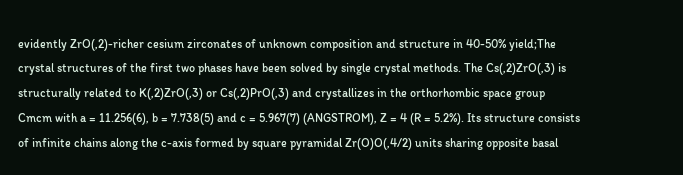evidently ZrO(,2)-richer cesium zirconates of unknown composition and structure in 40-50% yield;The crystal structures of the first two phases have been solved by single crystal methods. The Cs(,2)ZrO(,3) is structurally related to K(,2)ZrO(,3) or Cs(,2)PrO(,3) and crystallizes in the orthorhombic space group Cmcm with a = 11.256(6), b = 7.738(5) and c = 5.967(7) (ANGSTROM), Z = 4 (R = 5.2%). Its structure consists of infinite chains along the c-axis formed by square pyramidal Zr(O)O(,4/2) units sharing opposite basal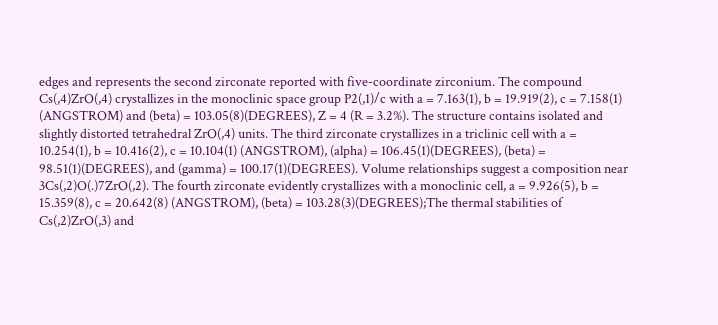edges and represents the second zirconate reported with five-coordinate zirconium. The compound Cs(,4)ZrO(,4) crystallizes in the monoclinic space group P2(,1)/c with a = 7.163(1), b = 19.919(2), c = 7.158(1) (ANGSTROM) and (beta) = 103.05(8)(DEGREES), Z = 4 (R = 3.2%). The structure contains isolated and slightly distorted tetrahedral ZrO(,4) units. The third zirconate crystallizes in a triclinic cell with a = 10.254(1), b = 10.416(2), c = 10.104(1) (ANGSTROM), (alpha) = 106.45(1)(DEGREES), (beta) = 98.51(1)(DEGREES), and (gamma) = 100.17(1)(DEGREES). Volume relationships suggest a composition near 3Cs(,2)O(.)7ZrO(,2). The fourth zirconate evidently crystallizes with a monoclinic cell, a = 9.926(5), b = 15.359(8), c = 20.642(8) (ANGSTROM), (beta) = 103.28(3)(DEGREES);The thermal stabilities of Cs(,2)ZrO(,3) and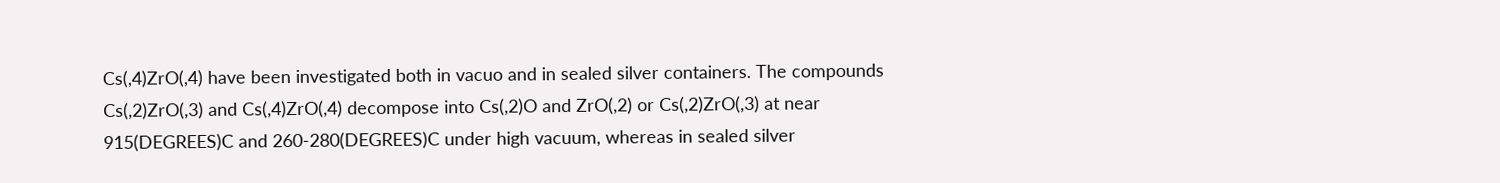Cs(,4)ZrO(,4) have been investigated both in vacuo and in sealed silver containers. The compounds Cs(,2)ZrO(,3) and Cs(,4)ZrO(,4) decompose into Cs(,2)O and ZrO(,2) or Cs(,2)ZrO(,3) at near 915(DEGREES)C and 260-280(DEGREES)C under high vacuum, whereas in sealed silver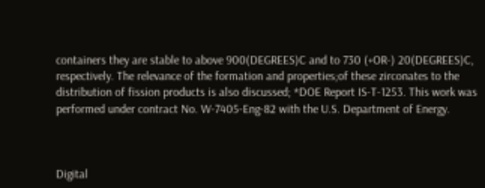containers they are stable to above 900(DEGREES)C and to 730 (+OR-) 20(DEGREES)C, respectively. The relevance of the formation and properties;of these zirconates to the distribution of fission products is also discussed; *DOE Report IS-T-1253. This work was performed under contract No. W-7405-Eng-82 with the U.S. Department of Energy.



Digital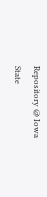Repository @ Iowa State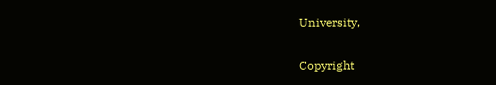University,

Copyright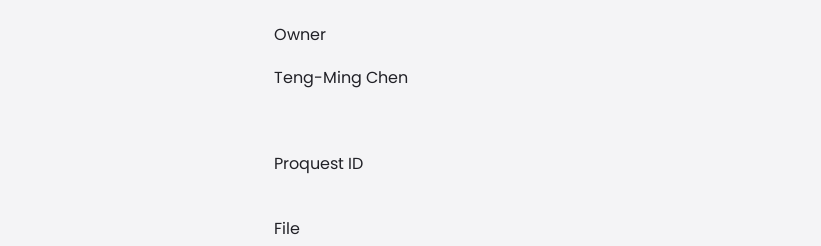Owner

Teng-Ming Chen



Proquest ID


File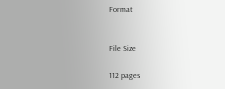Format


File Size

112 pages